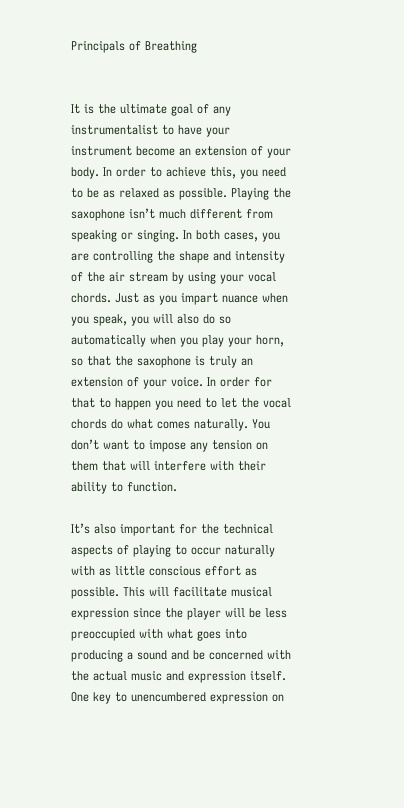Principals of Breathing


It is the ultimate goal of any instrumentalist to have your instrument become an extension of your body. In order to achieve this, you need to be as relaxed as possible. Playing the saxophone isn’t much different from speaking or singing. In both cases, you are controlling the shape and intensity of the air stream by using your vocal chords. Just as you impart nuance when you speak, you will also do so automatically when you play your horn, so that the saxophone is truly an extension of your voice. In order for that to happen you need to let the vocal chords do what comes naturally. You don’t want to impose any tension on them that will interfere with their ability to function.

It’s also important for the technical aspects of playing to occur naturally with as little conscious effort as possible. This will facilitate musical expression since the player will be less preoccupied with what goes into producing a sound and be concerned with the actual music and expression itself. One key to unencumbered expression on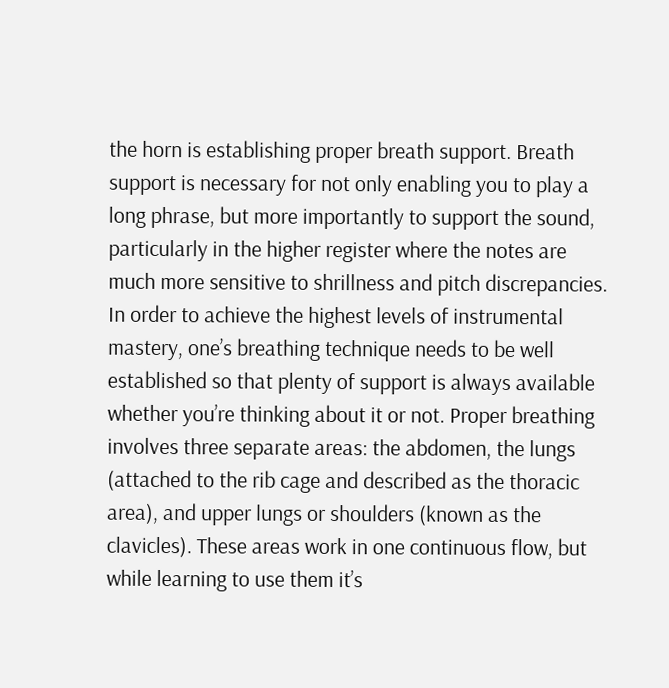the horn is establishing proper breath support. Breath support is necessary for not only enabling you to play a long phrase, but more importantly to support the sound, particularly in the higher register where the notes are much more sensitive to shrillness and pitch discrepancies. In order to achieve the highest levels of instrumental mastery, one’s breathing technique needs to be well established so that plenty of support is always available whether you’re thinking about it or not. Proper breathing involves three separate areas: the abdomen, the lungs (attached to the rib cage and described as the thoracic area), and upper lungs or shoulders (known as the clavicles). These areas work in one continuous flow, but while learning to use them it’s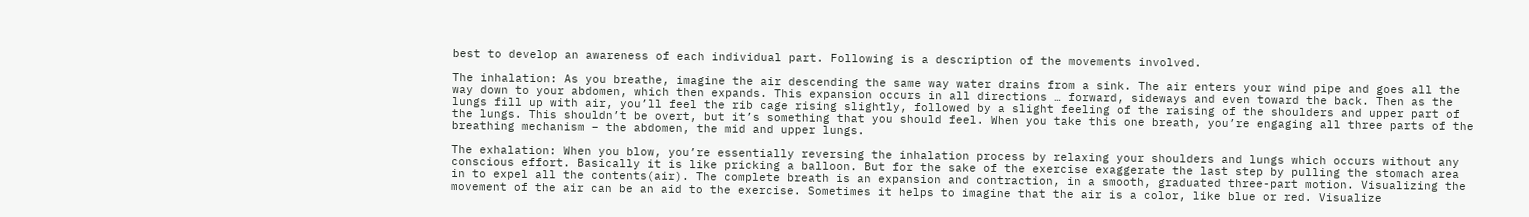best to develop an awareness of each individual part. Following is a description of the movements involved.

The inhalation: As you breathe, imagine the air descending the same way water drains from a sink. The air enters your wind pipe and goes all the way down to your abdomen, which then expands. This expansion occurs in all directions … forward, sideways and even toward the back. Then as the lungs fill up with air, you’ll feel the rib cage rising slightly, followed by a slight feeling of the raising of the shoulders and upper part of the lungs. This shouldn’t be overt, but it’s something that you should feel. When you take this one breath, you’re engaging all three parts of the breathing mechanism – the abdomen, the mid and upper lungs.

The exhalation: When you blow, you’re essentially reversing the inhalation process by relaxing your shoulders and lungs which occurs without any conscious effort. Basically it is like pricking a balloon. But for the sake of the exercise exaggerate the last step by pulling the stomach area in to expel all the contents(air). The complete breath is an expansion and contraction, in a smooth, graduated three-part motion. Visualizing the movement of the air can be an aid to the exercise. Sometimes it helps to imagine that the air is a color, like blue or red. Visualize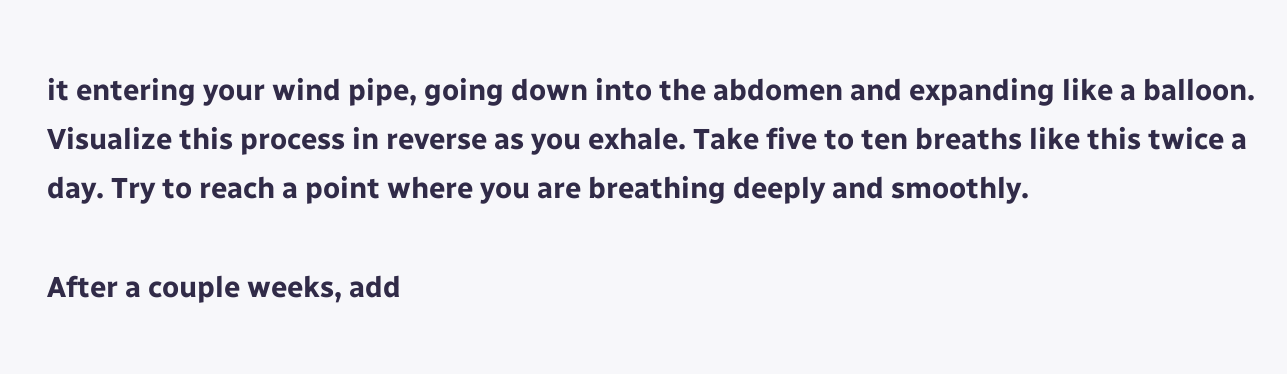it entering your wind pipe, going down into the abdomen and expanding like a balloon. Visualize this process in reverse as you exhale. Take five to ten breaths like this twice a day. Try to reach a point where you are breathing deeply and smoothly.

After a couple weeks, add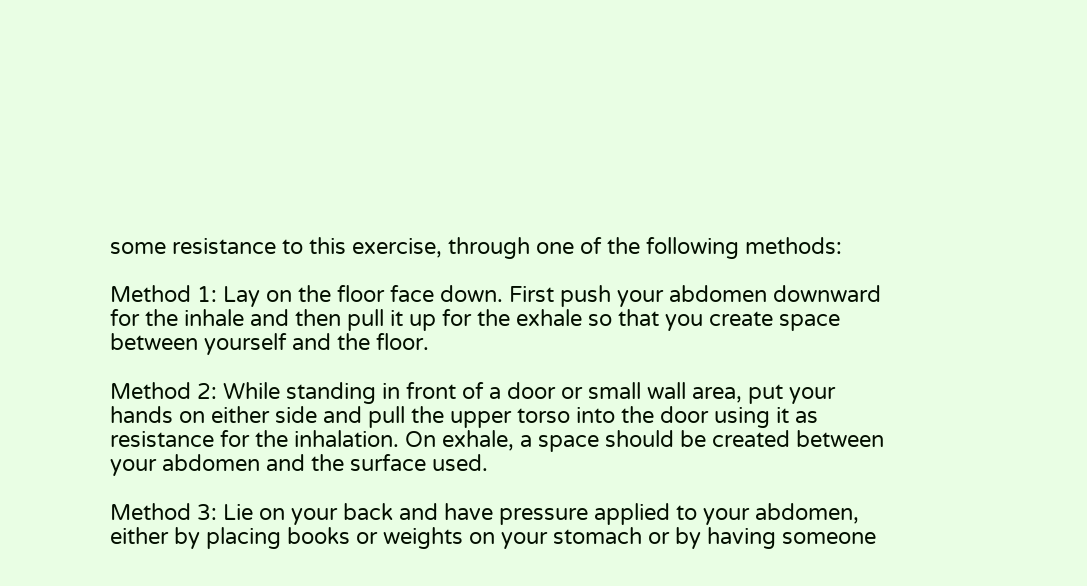some resistance to this exercise, through one of the following methods:

Method 1: Lay on the floor face down. First push your abdomen downward for the inhale and then pull it up for the exhale so that you create space between yourself and the floor.

Method 2: While standing in front of a door or small wall area, put your hands on either side and pull the upper torso into the door using it as resistance for the inhalation. On exhale, a space should be created between your abdomen and the surface used.

Method 3: Lie on your back and have pressure applied to your abdomen, either by placing books or weights on your stomach or by having someone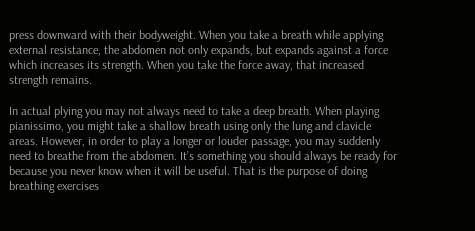press downward with their bodyweight. When you take a breath while applying external resistance, the abdomen not only expands, but expands against a force which increases its strength. When you take the force away, that increased strength remains.

In actual plying you may not always need to take a deep breath. When playing pianissimo, you might take a shallow breath using only the lung and clavicle areas. However, in order to play a longer or louder passage, you may suddenly need to breathe from the abdomen. It’s something you should always be ready for because you never know when it will be useful. That is the purpose of doing breathing exercises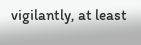vigilantly, at least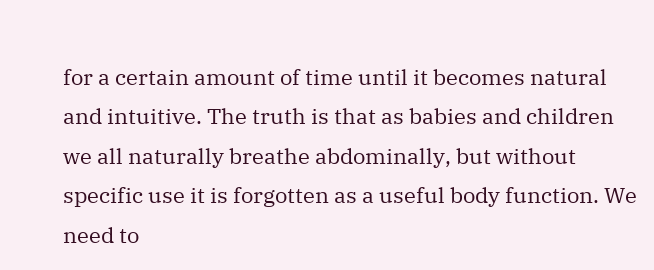for a certain amount of time until it becomes natural and intuitive. The truth is that as babies and children we all naturally breathe abdominally, but without specific use it is forgotten as a useful body function. We need to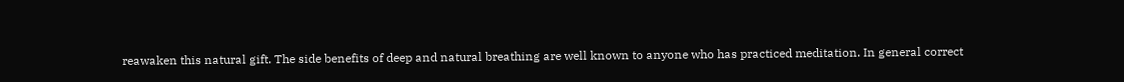reawaken this natural gift. The side benefits of deep and natural breathing are well known to anyone who has practiced meditation. In general correct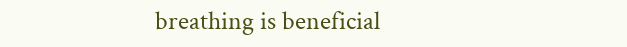breathing is beneficial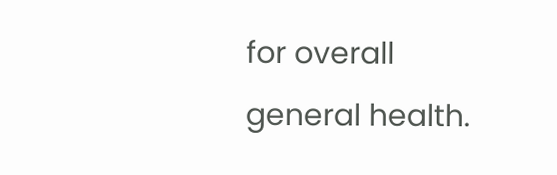for overall general health.